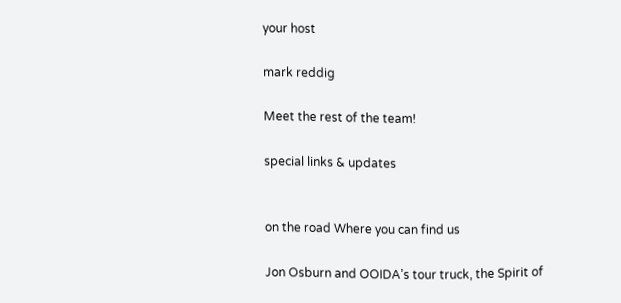your host

mark reddig

Meet the rest of the team!

special links & updates


on the road Where you can find us

Jon Osburn and OOIDA’s tour truck, the Spirit of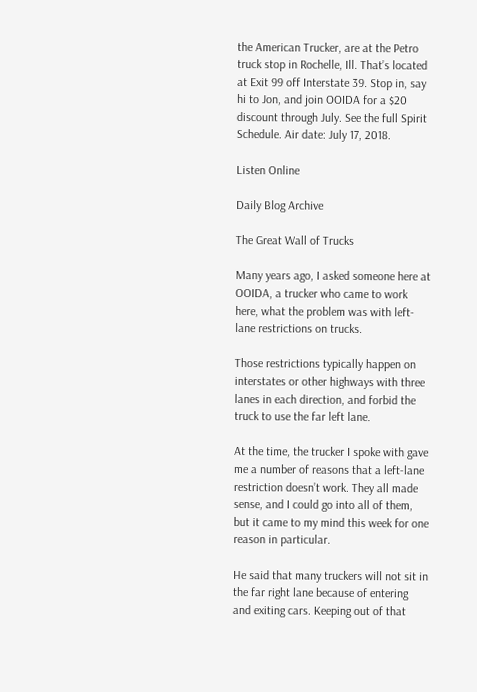the American Trucker, are at the Petro truck stop in Rochelle, Ill. That’s located at Exit 99 off Interstate 39. Stop in, say hi to Jon, and join OOIDA for a $20 discount through July. See the full Spirit Schedule. Air date: July 17, 2018.

Listen Online

Daily Blog Archive

The Great Wall of Trucks

Many years ago, I asked someone here at OOIDA, a trucker who came to work here, what the problem was with left-lane restrictions on trucks.

Those restrictions typically happen on interstates or other highways with three lanes in each direction, and forbid the truck to use the far left lane.

At the time, the trucker I spoke with gave me a number of reasons that a left-lane restriction doesn’t work. They all made sense, and I could go into all of them, but it came to my mind this week for one reason in particular.

He said that many truckers will not sit in the far right lane because of entering and exiting cars. Keeping out of that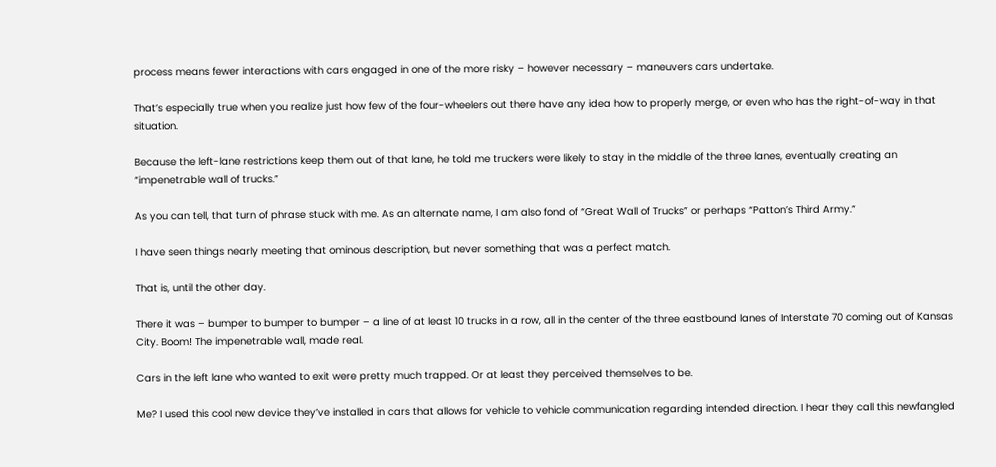process means fewer interactions with cars engaged in one of the more risky – however necessary – maneuvers cars undertake.

That’s especially true when you realize just how few of the four-wheelers out there have any idea how to properly merge, or even who has the right-of-way in that situation.

Because the left-lane restrictions keep them out of that lane, he told me truckers were likely to stay in the middle of the three lanes, eventually creating an “impenetrable wall of trucks.”

As you can tell, that turn of phrase stuck with me. As an alternate name, I am also fond of “Great Wall of Trucks” or perhaps “Patton’s Third Army.”

I have seen things nearly meeting that ominous description, but never something that was a perfect match.

That is, until the other day.

There it was – bumper to bumper to bumper – a line of at least 10 trucks in a row, all in the center of the three eastbound lanes of Interstate 70 coming out of Kansas City. Boom! The impenetrable wall, made real.

Cars in the left lane who wanted to exit were pretty much trapped. Or at least they perceived themselves to be.

Me? I used this cool new device they’ve installed in cars that allows for vehicle to vehicle communication regarding intended direction. I hear they call this newfangled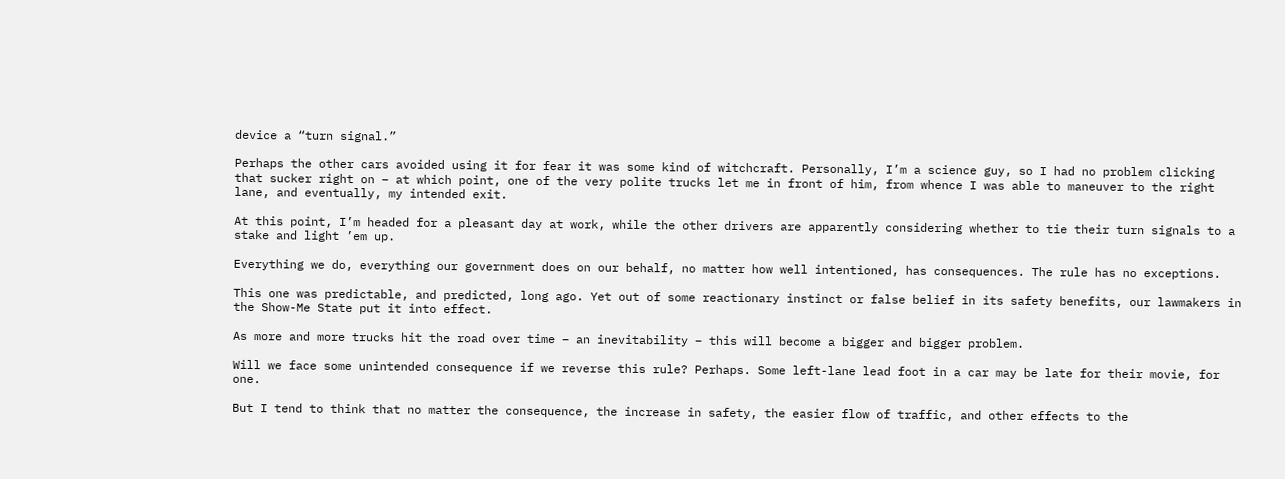device a “turn signal.”

Perhaps the other cars avoided using it for fear it was some kind of witchcraft. Personally, I’m a science guy, so I had no problem clicking that sucker right on – at which point, one of the very polite trucks let me in front of him, from whence I was able to maneuver to the right lane, and eventually, my intended exit.

At this point, I’m headed for a pleasant day at work, while the other drivers are apparently considering whether to tie their turn signals to a stake and light ’em up.

Everything we do, everything our government does on our behalf, no matter how well intentioned, has consequences. The rule has no exceptions.

This one was predictable, and predicted, long ago. Yet out of some reactionary instinct or false belief in its safety benefits, our lawmakers in the Show-Me State put it into effect.

As more and more trucks hit the road over time – an inevitability – this will become a bigger and bigger problem.

Will we face some unintended consequence if we reverse this rule? Perhaps. Some left-lane lead foot in a car may be late for their movie, for one.

But I tend to think that no matter the consequence, the increase in safety, the easier flow of traffic, and other effects to the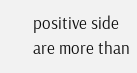positive side are more than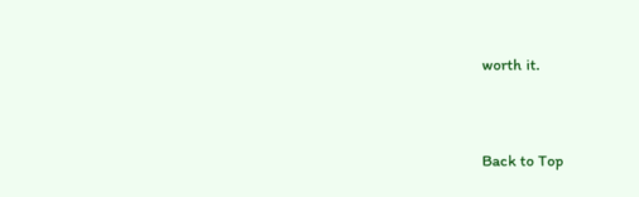worth it.


Back to Top